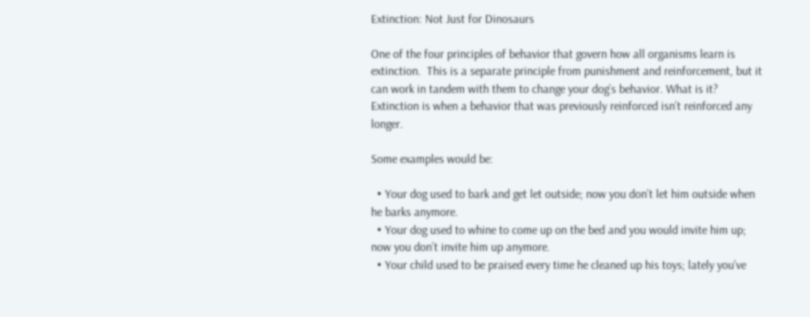Extinction: Not Just for Dinosaurs

One of the four principles of behavior that govern how all organisms learn is extinction.  This is a separate principle from punishment and reinforcement, but it can work in tandem with them to change your dog’s behavior. What is it? Extinction is when a behavior that was previously reinforced isn’t reinforced any longer.

Some examples would be:

  • Your dog used to bark and get let outside; now you don’t let him outside when he barks anymore.
  • Your dog used to whine to come up on the bed and you would invite him up; now you don’t invite him up anymore.
  • Your child used to be praised every time he cleaned up his toys; lately you’ve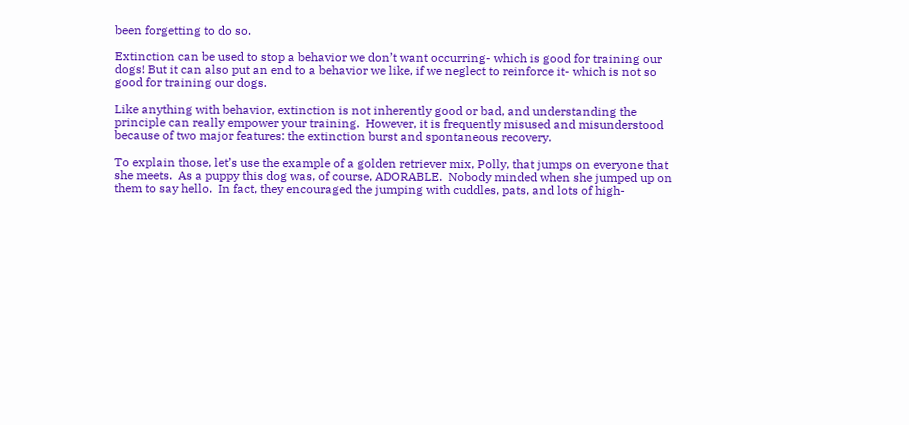been forgetting to do so.

Extinction can be used to stop a behavior we don’t want occurring- which is good for training our dogs! But it can also put an end to a behavior we like, if we neglect to reinforce it- which is not so good for training our dogs.

Like anything with behavior, extinction is not inherently good or bad, and understanding the principle can really empower your training.  However, it is frequently misused and misunderstood because of two major features: the extinction burst and spontaneous recovery.

To explain those, let’s use the example of a golden retriever mix, Polly, that jumps on everyone that she meets.  As a puppy this dog was, of course, ADORABLE.  Nobody minded when she jumped up on them to say hello.  In fact, they encouraged the jumping with cuddles, pats, and lots of high-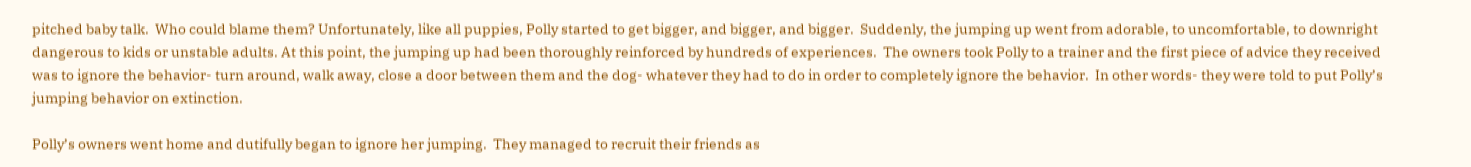pitched baby talk.  Who could blame them? Unfortunately, like all puppies, Polly started to get bigger, and bigger, and bigger.  Suddenly, the jumping up went from adorable, to uncomfortable, to downright dangerous to kids or unstable adults. At this point, the jumping up had been thoroughly reinforced by hundreds of experiences.  The owners took Polly to a trainer and the first piece of advice they received was to ignore the behavior- turn around, walk away, close a door between them and the dog- whatever they had to do in order to completely ignore the behavior.  In other words- they were told to put Polly’s jumping behavior on extinction.

Polly’s owners went home and dutifully began to ignore her jumping.  They managed to recruit their friends as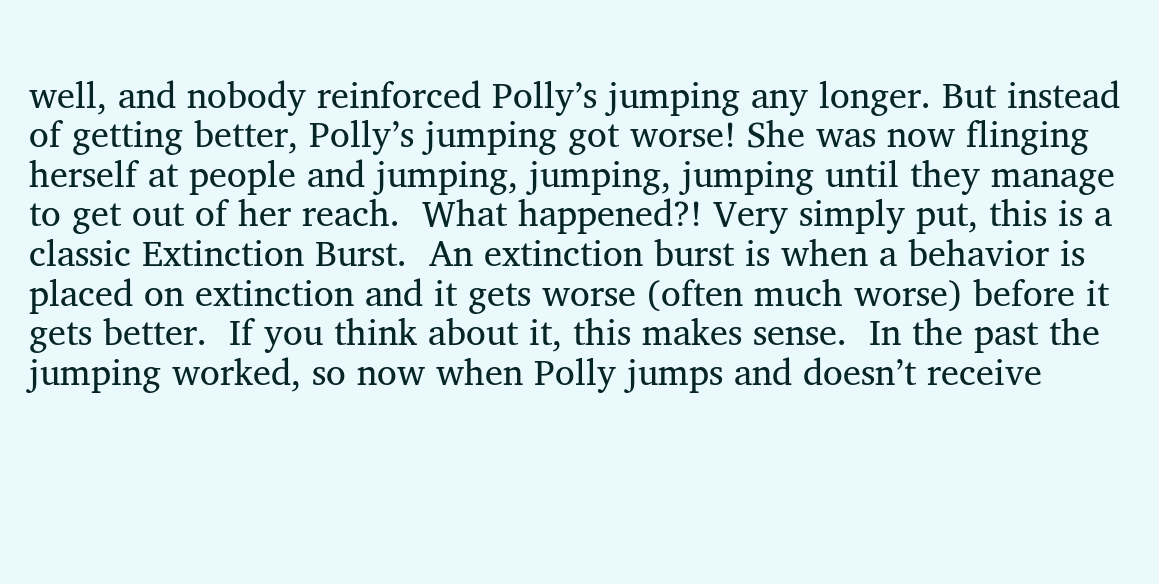well, and nobody reinforced Polly’s jumping any longer. But instead of getting better, Polly’s jumping got worse! She was now flinging herself at people and jumping, jumping, jumping until they manage to get out of her reach.  What happened?! Very simply put, this is a classic Extinction Burst.  An extinction burst is when a behavior is placed on extinction and it gets worse (often much worse) before it gets better.  If you think about it, this makes sense.  In the past the jumping worked, so now when Polly jumps and doesn’t receive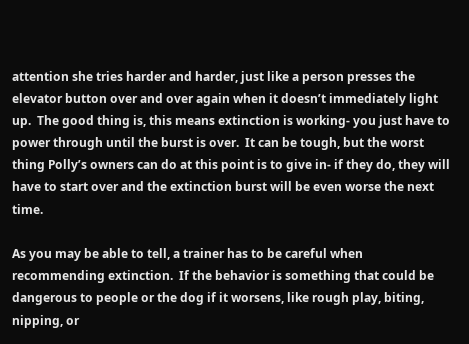attention she tries harder and harder, just like a person presses the elevator button over and over again when it doesn’t immediately light up.  The good thing is, this means extinction is working- you just have to power through until the burst is over.  It can be tough, but the worst thing Polly’s owners can do at this point is to give in- if they do, they will have to start over and the extinction burst will be even worse the next time.

As you may be able to tell, a trainer has to be careful when recommending extinction.  If the behavior is something that could be dangerous to people or the dog if it worsens, like rough play, biting, nipping, or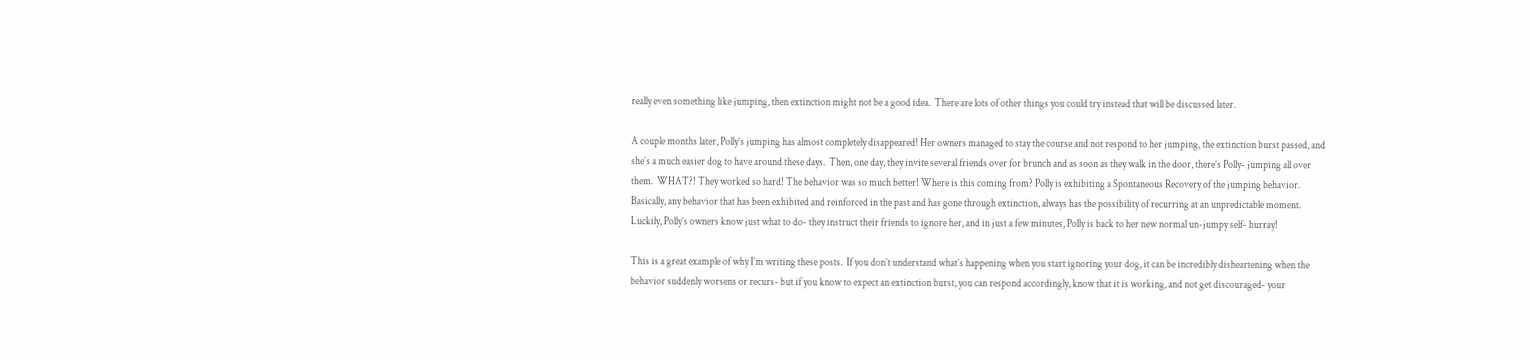really even something like jumping, then extinction might not be a good idea.  There are lots of other things you could try instead that will be discussed later.

A couple months later, Polly’s jumping has almost completely disappeared! Her owners managed to stay the course and not respond to her jumping, the extinction burst passed, and she’s a much easier dog to have around these days.  Then, one day, they invite several friends over for brunch and as soon as they walk in the door, there’s Polly- jumping all over them.  WHAT?! They worked so hard! The behavior was so much better! Where is this coming from? Polly is exhibiting a Spontaneous Recovery of the jumping behavior.  Basically, any behavior that has been exhibited and reinforced in the past and has gone through extinction, always has the possibility of recurring at an unpredictable moment. Luckily, Polly’s owners know just what to do- they instruct their friends to ignore her, and in just a few minutes, Polly is back to her new normal un-jumpy self- hurray!

This is a great example of why I’m writing these posts.  If you don’t understand what’s happening when you start ignoring your dog, it can be incredibly disheartening when the behavior suddenly worsens or recurs- but if you know to expect an extinction burst, you can respond accordingly, know that it is working, and not get discouraged- your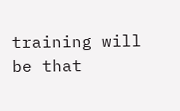training will be that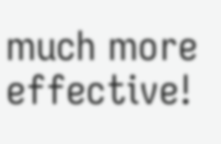much more effective!